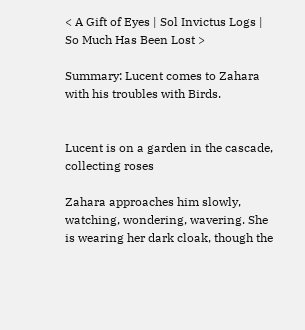< A Gift of Eyes | Sol Invictus Logs | So Much Has Been Lost >

Summary: Lucent comes to Zahara with his troubles with Birds.


Lucent is on a garden in the cascade, collecting roses

Zahara approaches him slowly, watching, wondering, wavering. She is wearing her dark cloak, though the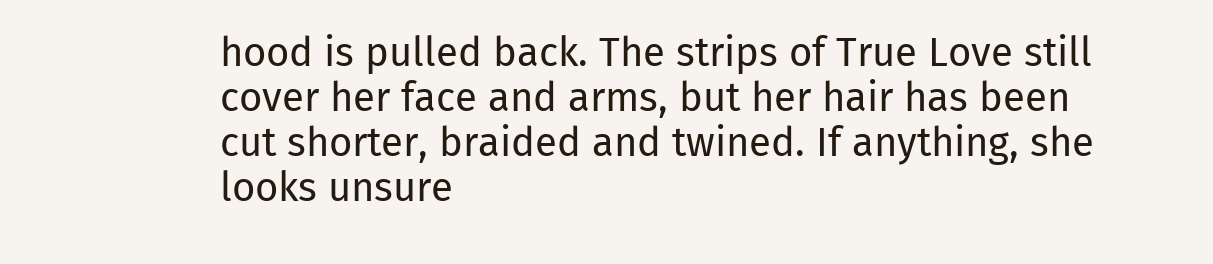hood is pulled back. The strips of True Love still cover her face and arms, but her hair has been cut shorter, braided and twined. If anything, she looks unsure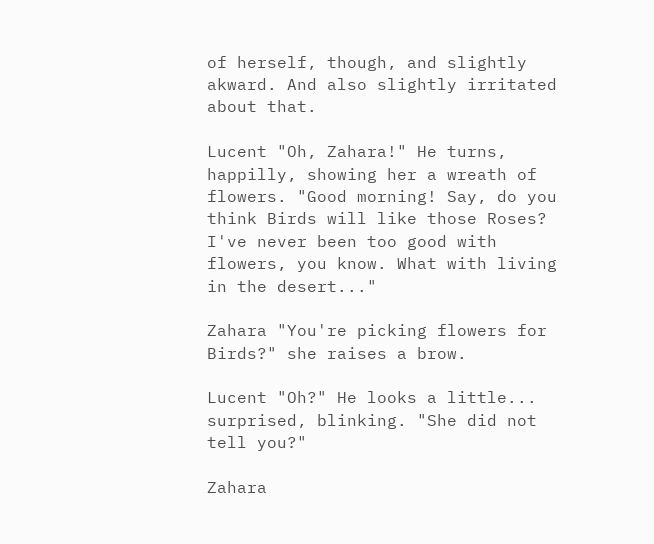of herself, though, and slightly akward. And also slightly irritated about that.

Lucent "Oh, Zahara!" He turns, happilly, showing her a wreath of flowers. "Good morning! Say, do you think Birds will like those Roses? I've never been too good with flowers, you know. What with living in the desert..."

Zahara "You're picking flowers for Birds?" she raises a brow.

Lucent "Oh?" He looks a little... surprised, blinking. "She did not tell you?"

Zahara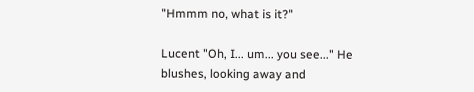"Hmmm no, what is it?"

Lucent "Oh, I... um... you see..." He blushes, looking away and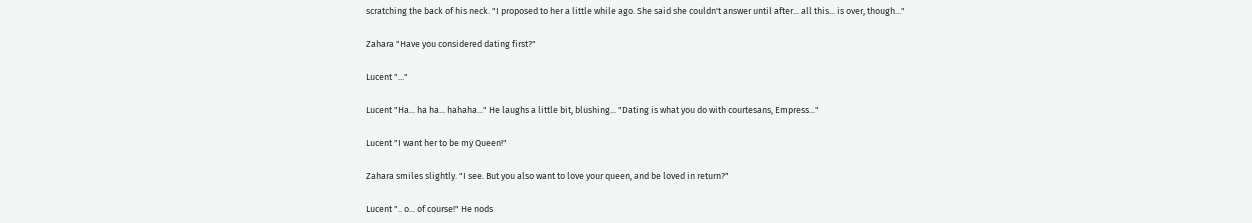scratching the back of his neck. "I proposed to her a little while ago. She said she couldn't answer until after... all this... is over, though..."

Zahara "Have you considered dating first?"

Lucent "..."

Lucent "Ha... ha ha... hahaha..." He laughs a little bit, blushing... "Dating is what you do with courtesans, Empress..."

Lucent "I want her to be my Queen!"

Zahara smiles slightly. "I see. But you also want to love your queen, and be loved in return?"

Lucent ".. o... of course!" He nods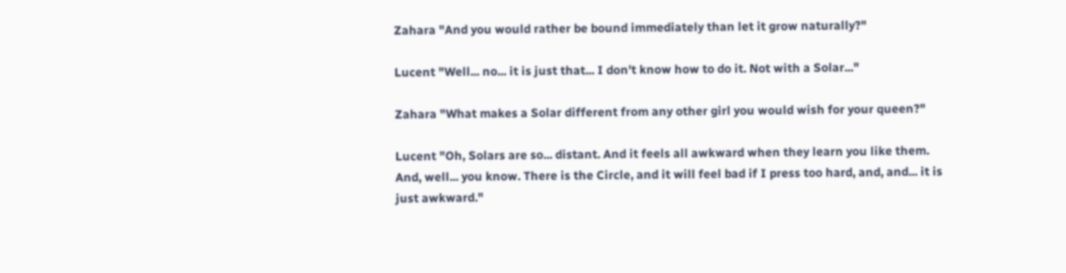Zahara "And you would rather be bound immediately than let it grow naturally?"

Lucent "Well... no... it is just that... I don't know how to do it. Not with a Solar..."

Zahara "What makes a Solar different from any other girl you would wish for your queen?"

Lucent "Oh, Solars are so... distant. And it feels all awkward when they learn you like them. And, well... you know. There is the Circle, and it will feel bad if I press too hard, and, and... it is just awkward."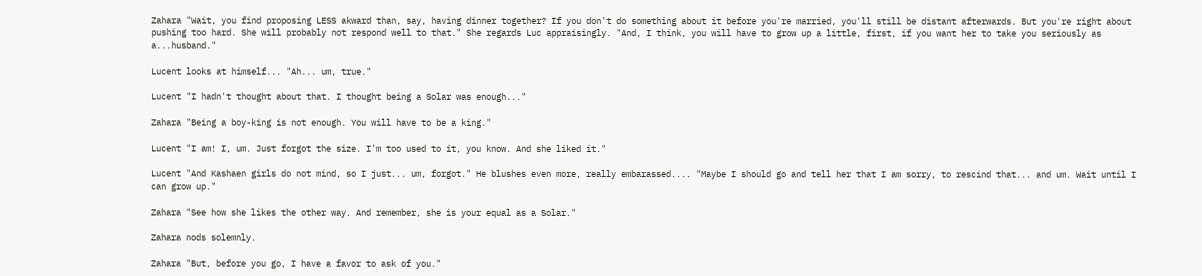Zahara "Wait, you find proposing LESS akward than, say, having dinner together? If you don't do something about it before you're married, you'll still be distant afterwards. But you're right about pushing too hard. She will probably not respond well to that." She regards Luc appraisingly. "And, I think, you will have to grow up a little, first, if you want her to take you seriously as a...husband."

Lucent looks at himself... "Ah... um, true."

Lucent "I hadn't thought about that. I thought being a Solar was enough..."

Zahara "Being a boy-king is not enough. You will have to be a king."

Lucent "I am! I, um. Just forgot the size. I'm too used to it, you know. And she liked it."

Lucent "And Kashaen girls do not mind, so I just... um, forgot." He blushes even more, really embarassed.... "Maybe I should go and tell her that I am sorry, to rescind that... and um. Wait until I can grow up."

Zahara "See how she likes the other way. And remember, she is your equal as a Solar."

Zahara nods solemnly.

Zahara "But, before you go, I have a favor to ask of you."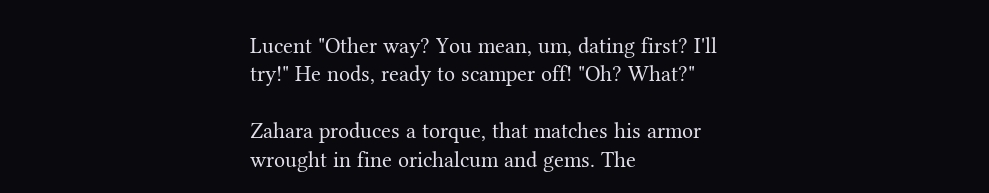Lucent "Other way? You mean, um, dating first? I'll try!" He nods, ready to scamper off! "Oh? What?"

Zahara produces a torque, that matches his armor wrought in fine orichalcum and gems. The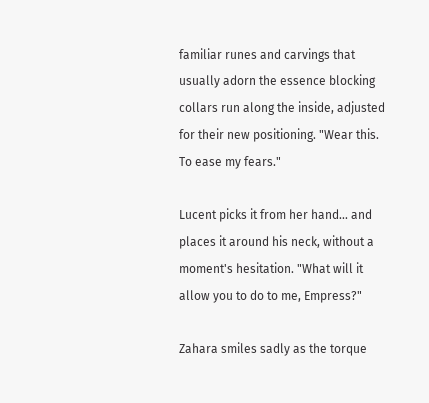familiar runes and carvings that usually adorn the essence blocking collars run along the inside, adjusted for their new positioning. "Wear this. To ease my fears."

Lucent picks it from her hand... and places it around his neck, without a moment's hesitation. "What will it allow you to do to me, Empress?"

Zahara smiles sadly as the torque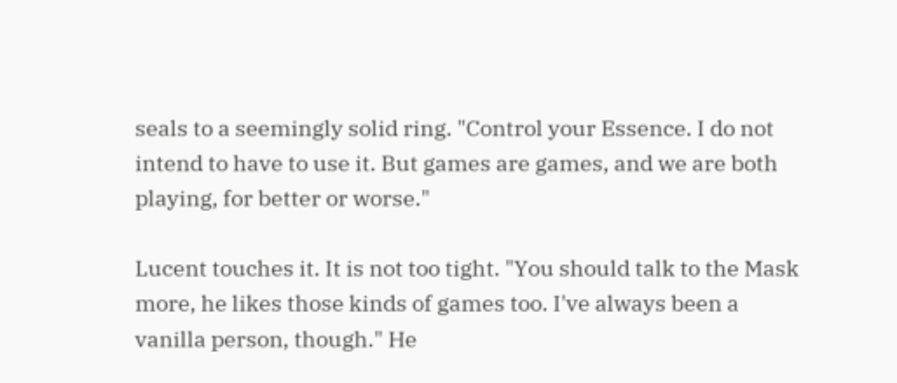seals to a seemingly solid ring. "Control your Essence. I do not intend to have to use it. But games are games, and we are both playing, for better or worse."

Lucent touches it. It is not too tight. "You should talk to the Mask more, he likes those kinds of games too. I've always been a vanilla person, though." He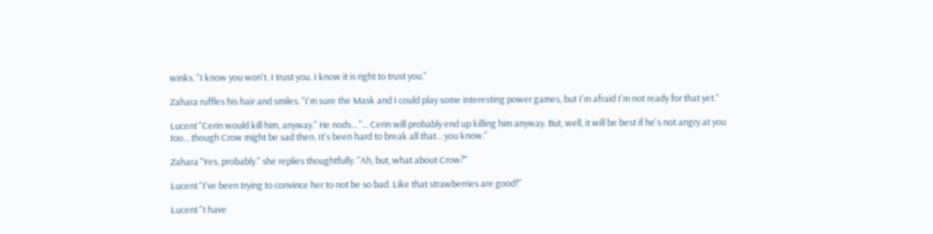winks. "I know you won't. I trust you. I know it is right to trust you."

Zahara ruffles his hair and smiles. "I'm sure the Mask and I could play some interesting power games, but I'm afraid I'm not ready for that yet."

Lucent "Cerin would kill him, anyway." He nods... "... Cerin will probably end up killing him anyway. But, well, it will be best if he's not angry at you too... though Crow might be sad then. It's been hard to break all that... you know."

Zahara "Yes, probably." she replies thoughtfully. "Ah, but, what about Crow?"

Lucent "I've been trying to convince her to not be so bad. Like that strawberries are good!"

Lucent "I have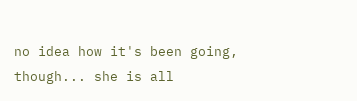no idea how it's been going, though... she is all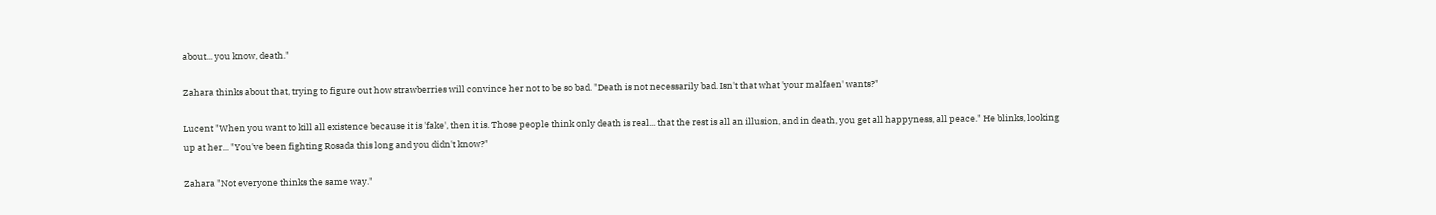about... you know, death."

Zahara thinks about that, trying to figure out how strawberries will convince her not to be so bad. "Death is not necessarily bad. Isn't that what 'your malfaen' wants?"

Lucent "When you want to kill all existence because it is 'fake', then it is. Those people think only death is real... that the rest is all an illusion, and in death, you get all happyness, all peace." He blinks, looking up at her... "You've been fighting Rosada this long and you didn't know?"

Zahara "Not everyone thinks the same way."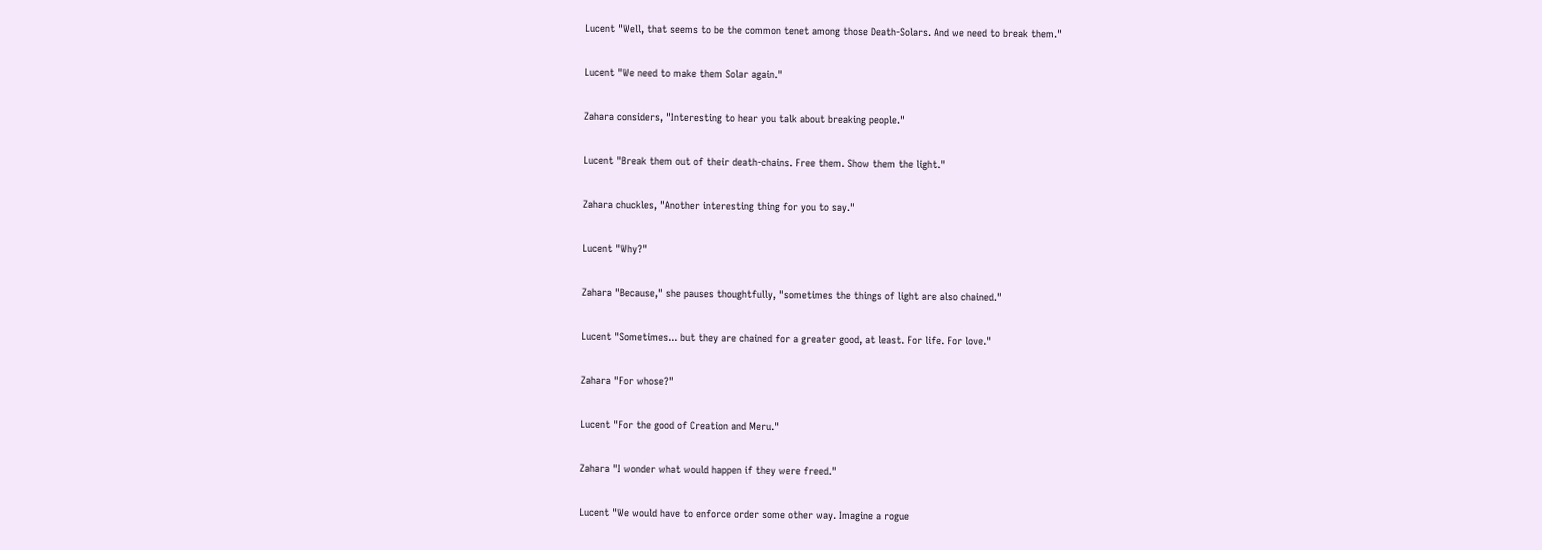Lucent "Well, that seems to be the common tenet among those Death-Solars. And we need to break them."

Lucent "We need to make them Solar again."

Zahara considers, "Interesting to hear you talk about breaking people."

Lucent "Break them out of their death-chains. Free them. Show them the light."

Zahara chuckles, "Another interesting thing for you to say."

Lucent "Why?"

Zahara "Because," she pauses thoughtfully, "sometimes the things of light are also chained."

Lucent "Sometimes... but they are chained for a greater good, at least. For life. For love."

Zahara "For whose?"

Lucent "For the good of Creation and Meru."

Zahara "I wonder what would happen if they were freed."

Lucent "We would have to enforce order some other way. Imagine a rogue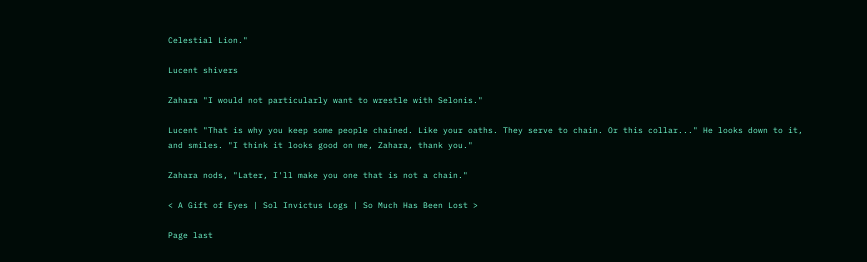Celestial Lion."

Lucent shivers

Zahara "I would not particularly want to wrestle with Selonis."

Lucent "That is why you keep some people chained. Like your oaths. They serve to chain. Or this collar..." He looks down to it, and smiles. "I think it looks good on me, Zahara, thank you."

Zahara nods, "Later, I'll make you one that is not a chain."

< A Gift of Eyes | Sol Invictus Logs | So Much Has Been Lost >

Page last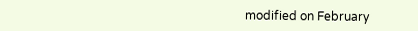modified on February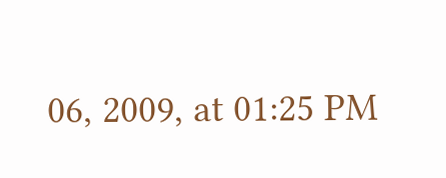06, 2009, at 01:25 PM